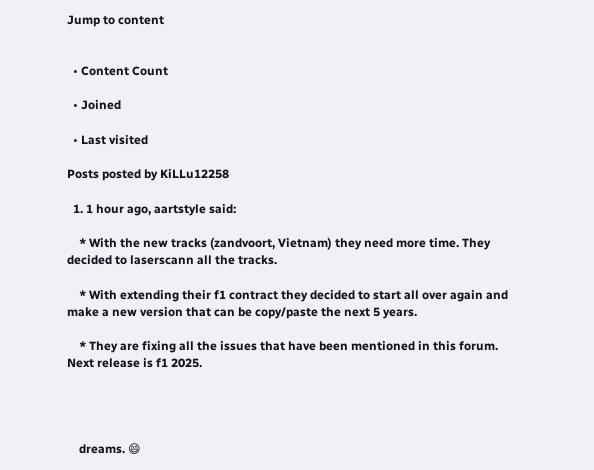Jump to content


  • Content Count

  • Joined

  • Last visited

Posts posted by KiLLu12258

  1. 1 hour ago, aartstyle said:

    * With the new tracks (zandvoort, Vietnam) they need more time. They decided to laserscann all the tracks.

    * With extending their f1 contract they decided to start all over again and make a new version that can be copy/paste the next 5 years.

    * They are fixing all the issues that have been mentioned in this forum. Next release is f1 2025.




    dreams. 😄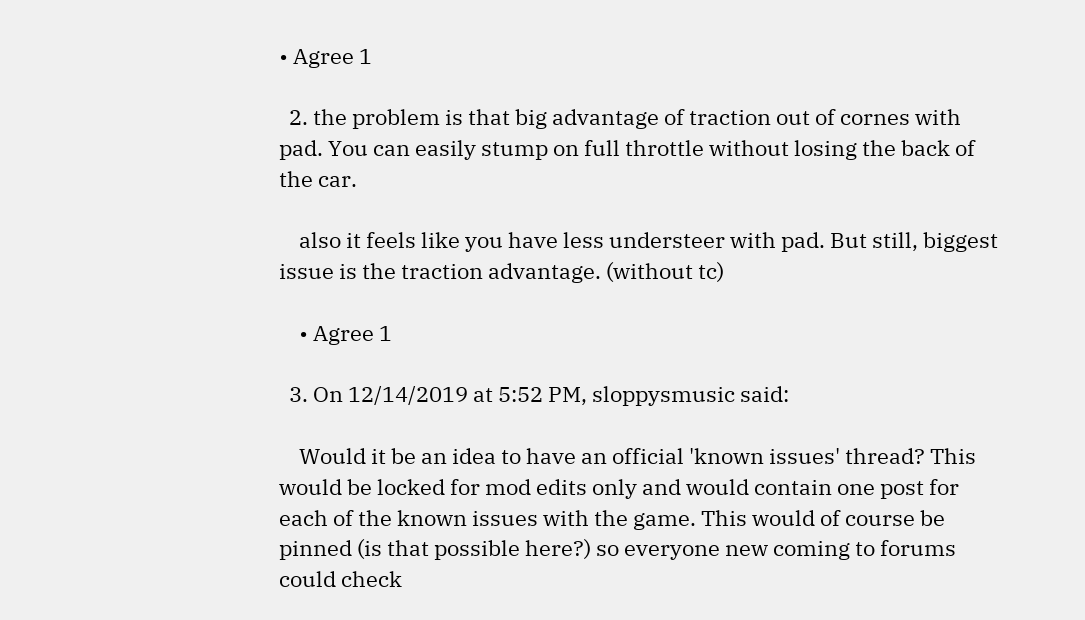• Agree 1

  2. the problem is that big advantage of traction out of cornes with pad. You can easily stump on full throttle without losing the back of the car.

    also it feels like you have less understeer with pad. But still, biggest issue is the traction advantage. (without tc)

    • Agree 1

  3. On 12/14/2019 at 5:52 PM, sloppysmusic said:

    Would it be an idea to have an official 'known issues' thread? This would be locked for mod edits only and would contain one post for each of the known issues with the game. This would of course be pinned (is that possible here?) so everyone new coming to forums could check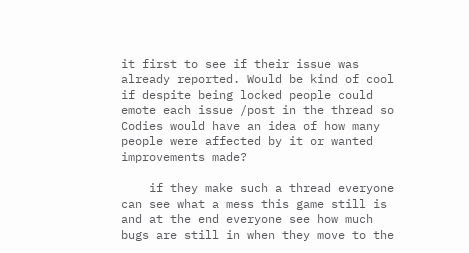it first to see if their issue was already reported. Would be kind of cool if despite being locked people could emote each issue /post in the thread so Codies would have an idea of how many people were affected by it or wanted improvements made?

    if they make such a thread everyone can see what a mess this game still is and at the end everyone see how much bugs are still in when they move to the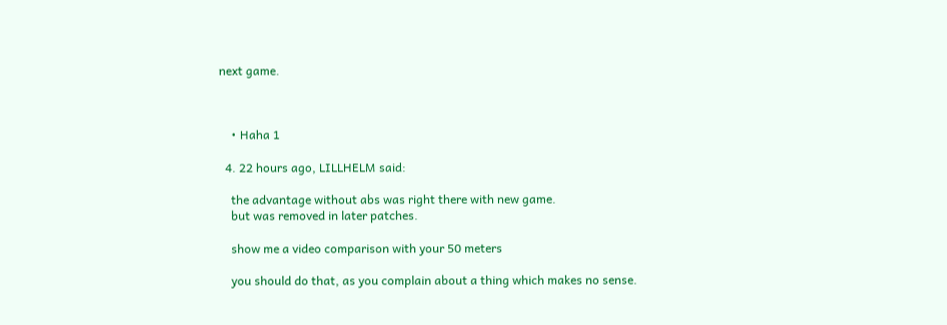next game.



    • Haha 1

  4. 22 hours ago, LILLHELM said:

    the advantage without abs was right there with new game.
    but was removed in later patches.

    show me a video comparison with your 50 meters

    you should do that, as you complain about a thing which makes no sense.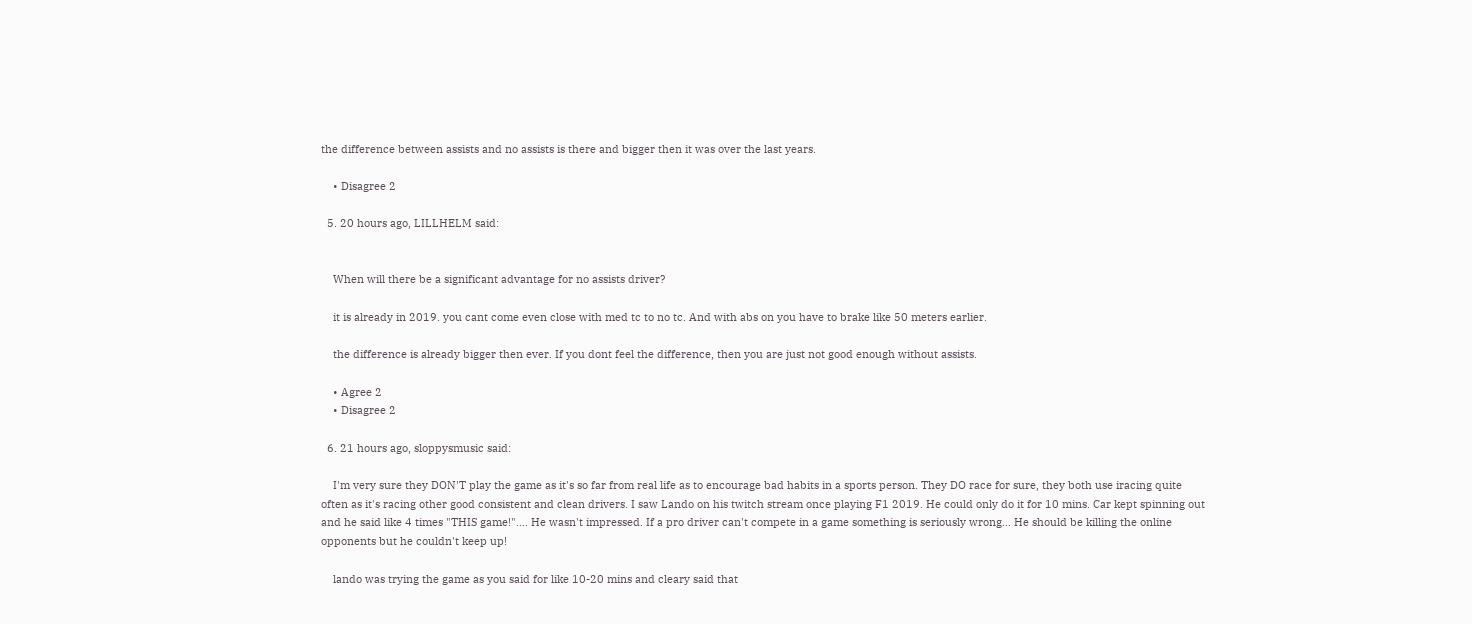the difference between assists and no assists is there and bigger then it was over the last years.

    • Disagree 2

  5. 20 hours ago, LILLHELM said:


    When will there be a significant advantage for no assists driver?

    it is already in 2019. you cant come even close with med tc to no tc. And with abs on you have to brake like 50 meters earlier.

    the difference is already bigger then ever. If you dont feel the difference, then you are just not good enough without assists.

    • Agree 2
    • Disagree 2

  6. 21 hours ago, sloppysmusic said:

    I'm very sure they DON'T play the game as it's so far from real life as to encourage bad habits in a sports person. They DO race for sure, they both use iracing quite often as it's racing other good consistent and clean drivers. I saw Lando on his twitch stream once playing F1 2019. He could only do it for 10 mins. Car kept spinning out and he said like 4 times "THIS game!".... He wasn't impressed. If a pro driver can't compete in a game something is seriously wrong... He should be killing the online opponents but he couldn't keep up!

    lando was trying the game as you said for like 10-20 mins and cleary said that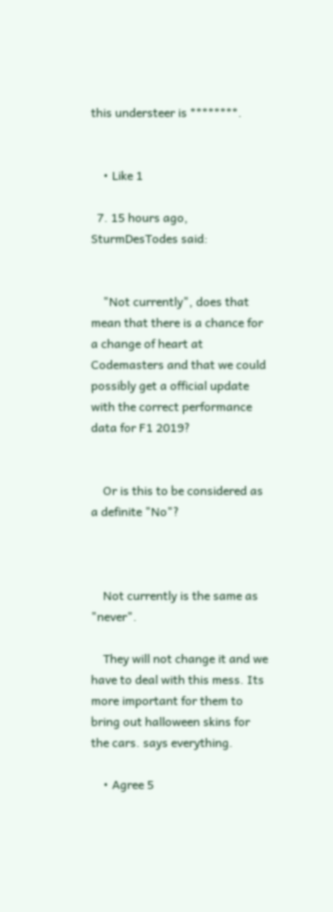this understeer is ********.


    • Like 1

  7. 15 hours ago, SturmDesTodes said:


    "Not currently", does that mean that there is a chance for a change of heart at Codemasters and that we could possibly get a official update with the correct performance data for F1 2019?


    Or is this to be considered as a definite "No"?



    Not currently is the same as "never".

    They will not change it and we have to deal with this mess. Its more important for them to bring out halloween skins for the cars. says everything.

    • Agree 5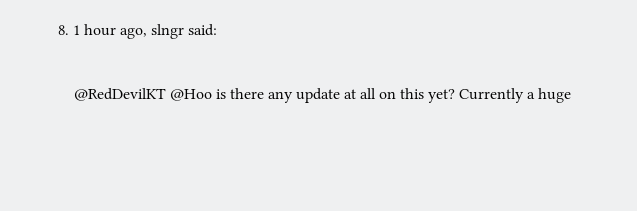8. 1 hour ago, slngr said:

    @RedDevilKT @Hoo is there any update at all on this yet? Currently a huge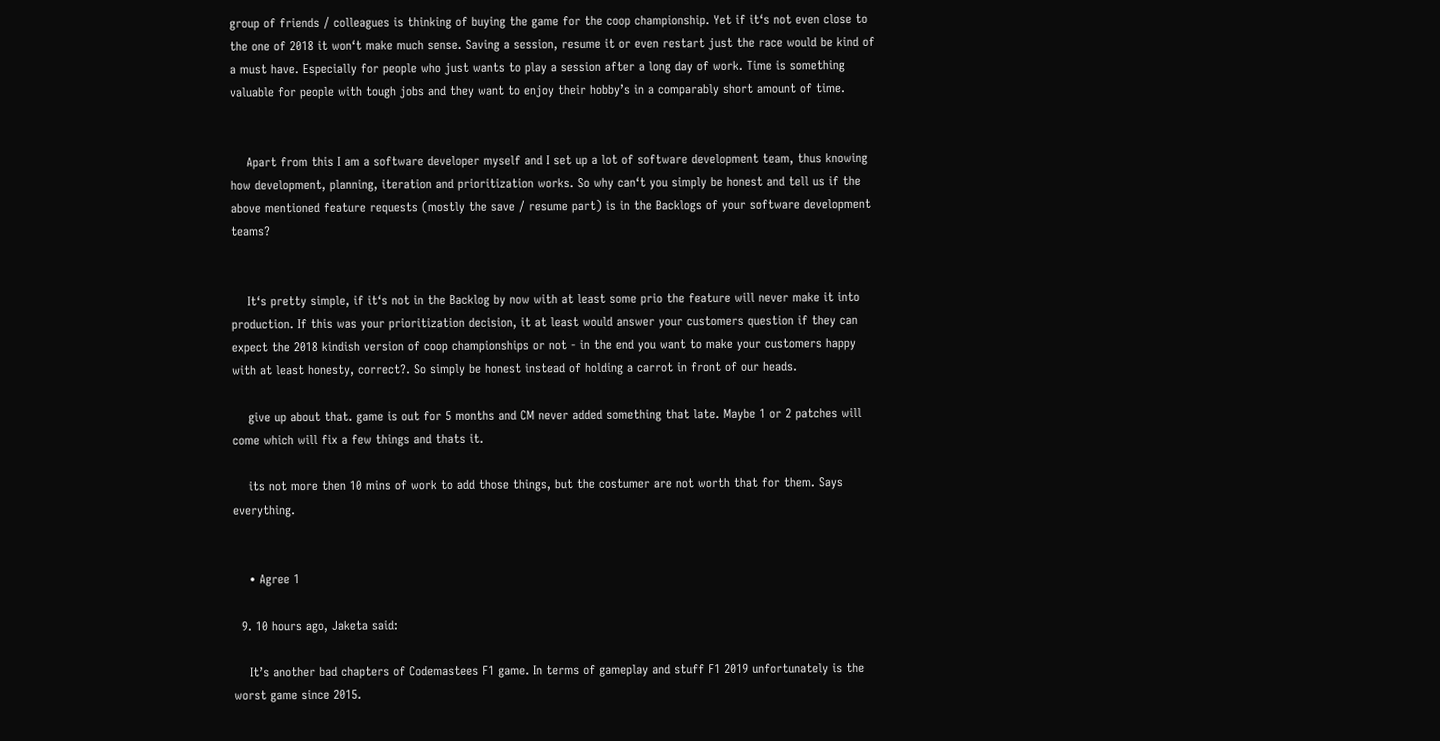group of friends / colleagues is thinking of buying the game for the coop championship. Yet if it‘s not even close to the one of 2018 it won‘t make much sense. Saving a session, resume it or even restart just the race would be kind of a must have. Especially for people who just wants to play a session after a long day of work. Time is something valuable for people with tough jobs and they want to enjoy their hobby’s in a comparably short amount of time.


    Apart from this I am a software developer myself and I set up a lot of software development team, thus knowing how development, planning, iteration and prioritization works. So why can‘t you simply be honest and tell us if the above mentioned feature requests (mostly the save / resume part) is in the Backlogs of your software development teams?


    It‘s pretty simple, if it‘s not in the Backlog by now with at least some prio the feature will never make it into production. If this was your prioritization decision, it at least would answer your customers question if they can expect the 2018 kindish version of coop championships or not - in the end you want to make your customers happy with at least honesty, correct?. So simply be honest instead of holding a carrot in front of our heads.

    give up about that. game is out for 5 months and CM never added something that late. Maybe 1 or 2 patches will come which will fix a few things and thats it.

    its not more then 10 mins of work to add those things, but the costumer are not worth that for them. Says everything.


    • Agree 1

  9. 10 hours ago, Jaketa said:

    It’s another bad chapters of Codemastees F1 game. In terms of gameplay and stuff F1 2019 unfortunately is the worst game since 2015.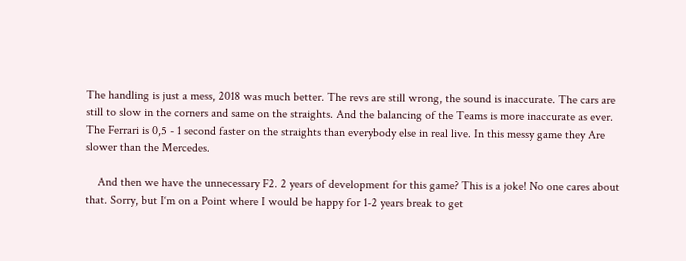The handling is just a mess, 2018 was much better. The revs are still wrong, the sound is inaccurate. The cars are still to slow in the corners and same on the straights. And the balancing of the Teams is more inaccurate as ever. The Ferrari is 0,5 - 1 second faster on the straights than everybody else in real live. In this messy game they Are slower than the Mercedes.

    And then we have the unnecessary F2. 2 years of development for this game? This is a joke! No one cares about that. Sorry, but I‘m on a Point where I would be happy for 1-2 years break to get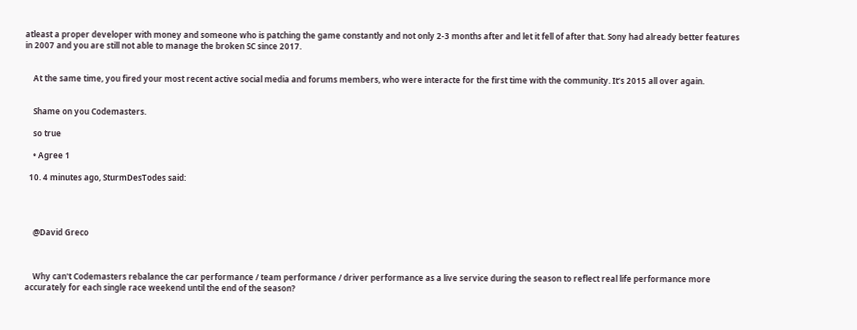atleast a proper developer with money and someone who is patching the game constantly and not only 2-3 months after and let it fell of after that. Sony had already better features in 2007 and you are still not able to manage the broken SC since 2017.


    At the same time, you fired your most recent active social media and forums members, who were interacte for the first time with the community. It’s 2015 all over again.


    Shame on you Codemasters.

    so true

    • Agree 1

  10. 4 minutes ago, SturmDesTodes said:




    @David Greco



    Why can't Codemasters rebalance the car performance / team performance / driver performance as a live service during the season to reflect real life performance more accurately for each single race weekend until the end of the season?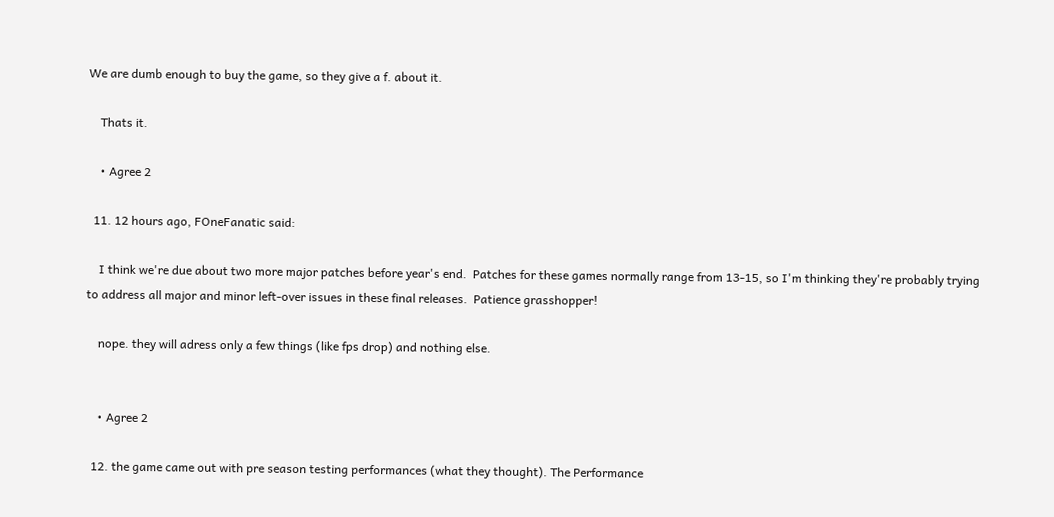We are dumb enough to buy the game, so they give a f. about it.

    Thats it.

    • Agree 2

  11. 12 hours ago, FOneFanatic said:

    I think we're due about two more major patches before year's end.  Patches for these games normally range from 13-15, so I'm thinking they're probably trying to address all major and minor left-over issues in these final releases.  Patience grasshopper!

    nope. they will adress only a few things (like fps drop) and nothing else.


    • Agree 2

  12. the game came out with pre season testing performances (what they thought). The Performance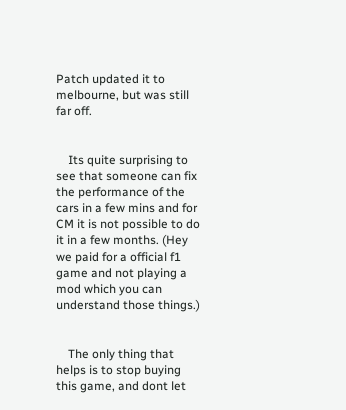Patch updated it to melbourne, but was still far off.


    Its quite surprising to see that someone can fix the performance of the cars in a few mins and for CM it is not possible to do it in a few months. (Hey we paid for a official f1 game and not playing a mod which you can understand those things.)


    The only thing that helps is to stop buying this game, and dont let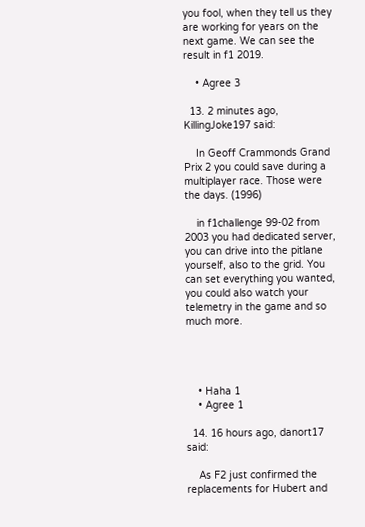you fool, when they tell us they are working for years on the next game. We can see the result in f1 2019.

    • Agree 3

  13. 2 minutes ago, KillingJoke197 said:

    In Geoff Crammonds Grand Prix 2 you could save during a multiplayer race. Those were the days. (1996)

    in f1challenge 99-02 from 2003 you had dedicated server, you can drive into the pitlane yourself, also to the grid. You can set everything you wanted, you could also watch your telemetry in the game and so much more.




    • Haha 1
    • Agree 1

  14. 16 hours ago, danort17 said:

    As F2 just confirmed the replacements for Hubert and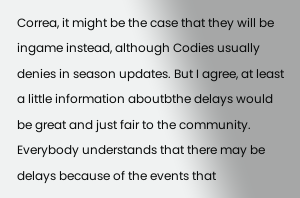Correa, it might be the case that they will be ingame instead, although Codies usually denies in season updates. But I agree, at least a little information aboutbthe delays would be great and just fair to the community. Everybody understands that there may be delays because of the events that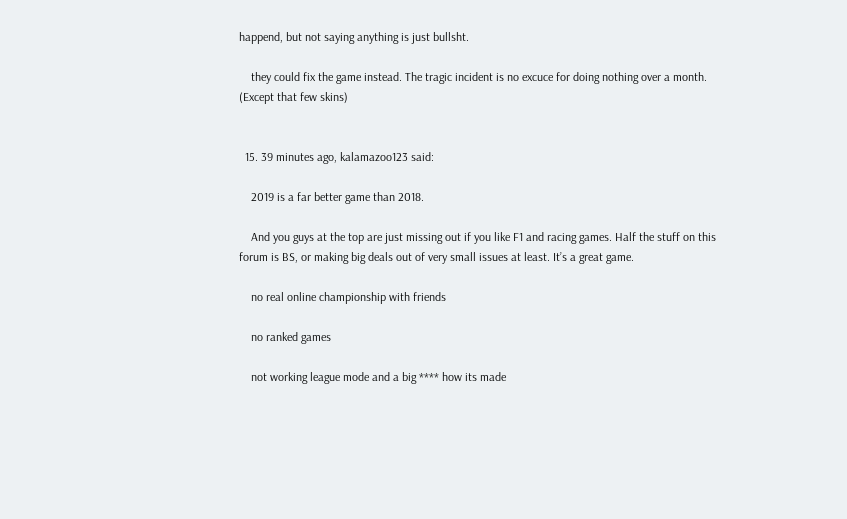happend, but not saying anything is just bullsht.

    they could fix the game instead. The tragic incident is no excuce for doing nothing over a month. (Except that few skins)


  15. 39 minutes ago, kalamazoo123 said:

    2019 is a far better game than 2018.

    And you guys at the top are just missing out if you like F1 and racing games. Half the stuff on this forum is BS, or making big deals out of very small issues at least. It’s a great game.

    no real online championship with friends

    no ranked games

    not working league mode and a big **** how its made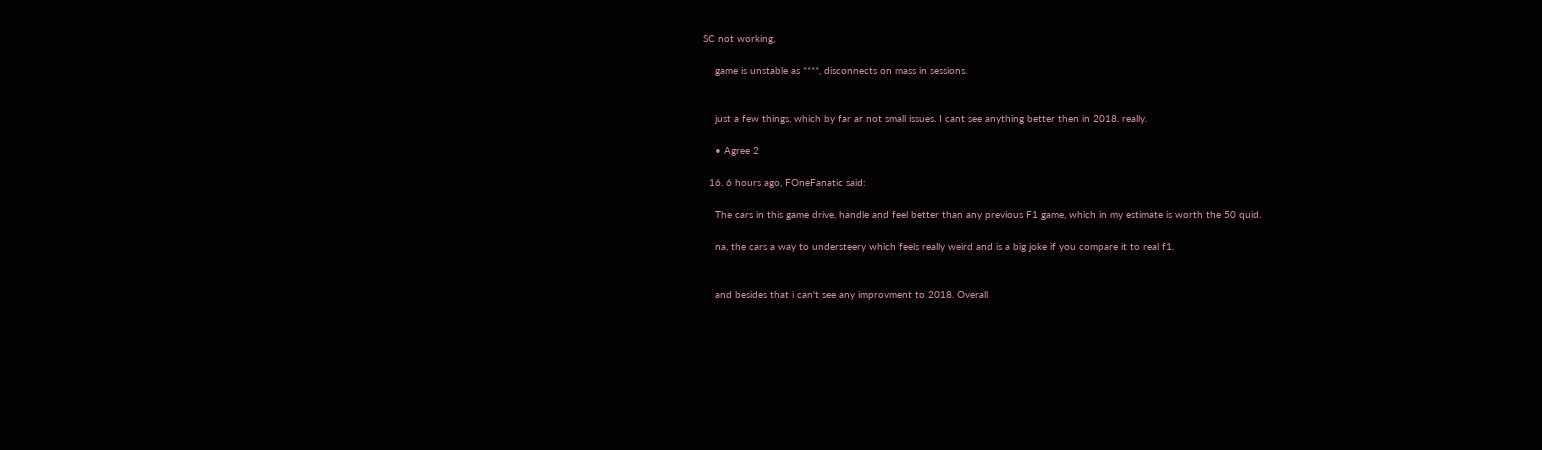SC not working,

    game is unstable as ****, disconnects on mass in sessions.


    just a few things, which by far ar not small issues. I cant see anything better then in 2018. really.

    • Agree 2

  16. 6 hours ago, FOneFanatic said:

    The cars in this game drive, handle and feel better than any previous F1 game, which in my estimate is worth the 50 quid.

    na, the cars a way to understeery which feels really weird and is a big joke if you compare it to real f1.


    and besides that i can't see any improvment to 2018. Overall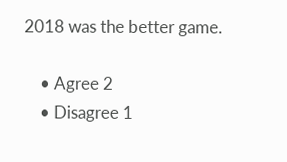2018 was the better game.

    • Agree 2
    • Disagree 1